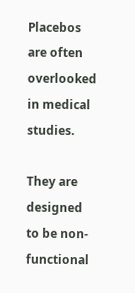Placebos are often overlooked in medical studies.

They are designed to be non-functional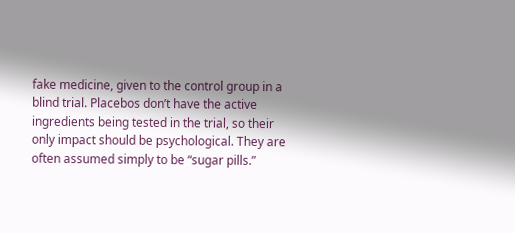fake medicine, given to the control group in a blind trial. Placebos don’t have the active ingredients being tested in the trial, so their only impact should be psychological. They are often assumed simply to be “sugar pills.”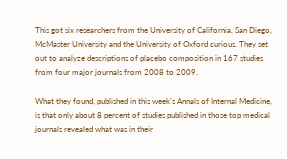This got six researchers from the University of California, San Diego, McMaster University and the University of Oxford curious. They set out to analyze descriptions of placebo composition in 167 studies from four major journals from 2008 to 2009.

What they found, published in this week’s Annals of Internal Medicine, is that only about 8 percent of studies published in those top medical journals revealed what was in their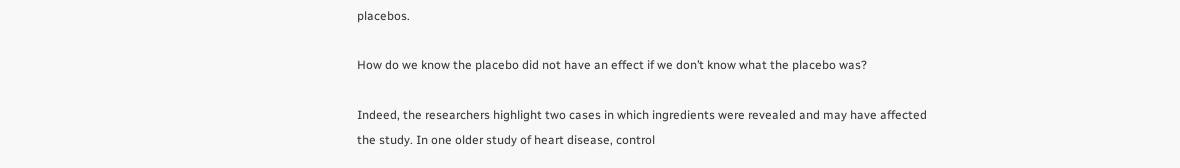placebos.

How do we know the placebo did not have an effect if we don’t know what the placebo was?

Indeed, the researchers highlight two cases in which ingredients were revealed and may have affected the study. In one older study of heart disease, control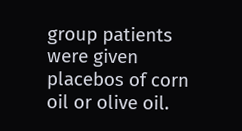group patients were given placebos of corn oil or olive oil.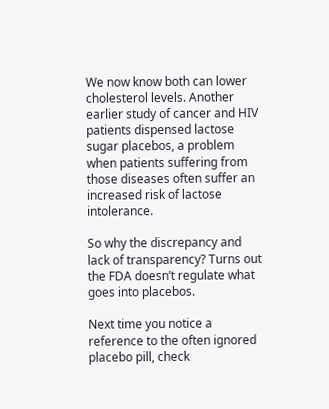We now know both can lower cholesterol levels. Another earlier study of cancer and HIV patients dispensed lactose sugar placebos, a problem when patients suffering from those diseases often suffer an increased risk of lactose intolerance.

So why the discrepancy and lack of transparency? Turns out the FDA doesn’t regulate what goes into placebos.

Next time you notice a reference to the often ignored placebo pill, check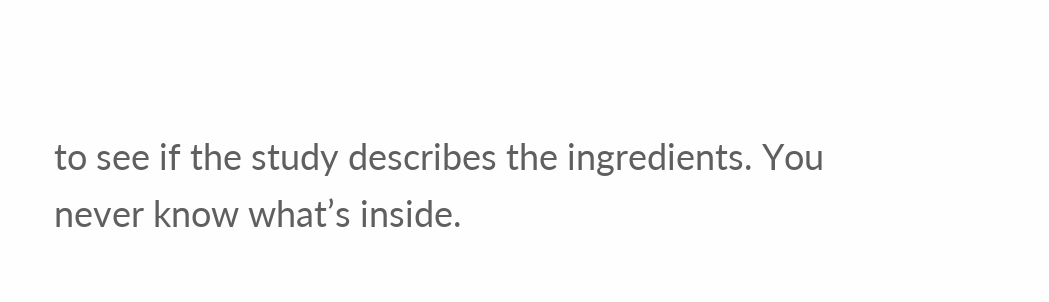to see if the study describes the ingredients. You never know what’s inside.